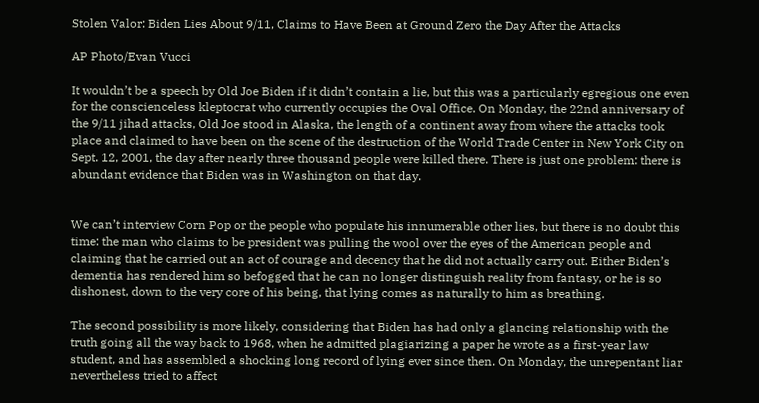Stolen Valor: Biden Lies About 9/11, Claims to Have Been at Ground Zero the Day After the Attacks

AP Photo/Evan Vucci

It wouldn’t be a speech by Old Joe Biden if it didn’t contain a lie, but this was a particularly egregious one even for the conscienceless kleptocrat who currently occupies the Oval Office. On Monday, the 22nd anniversary of the 9/11 jihad attacks, Old Joe stood in Alaska, the length of a continent away from where the attacks took place and claimed to have been on the scene of the destruction of the World Trade Center in New York City on Sept. 12, 2001, the day after nearly three thousand people were killed there. There is just one problem: there is abundant evidence that Biden was in Washington on that day.


We can’t interview Corn Pop or the people who populate his innumerable other lies, but there is no doubt this time: the man who claims to be president was pulling the wool over the eyes of the American people and claiming that he carried out an act of courage and decency that he did not actually carry out. Either Biden’s dementia has rendered him so befogged that he can no longer distinguish reality from fantasy, or he is so dishonest, down to the very core of his being, that lying comes as naturally to him as breathing.

The second possibility is more likely, considering that Biden has had only a glancing relationship with the truth going all the way back to 1968, when he admitted plagiarizing a paper he wrote as a first-year law student, and has assembled a shocking long record of lying ever since then. On Monday, the unrepentant liar nevertheless tried to affect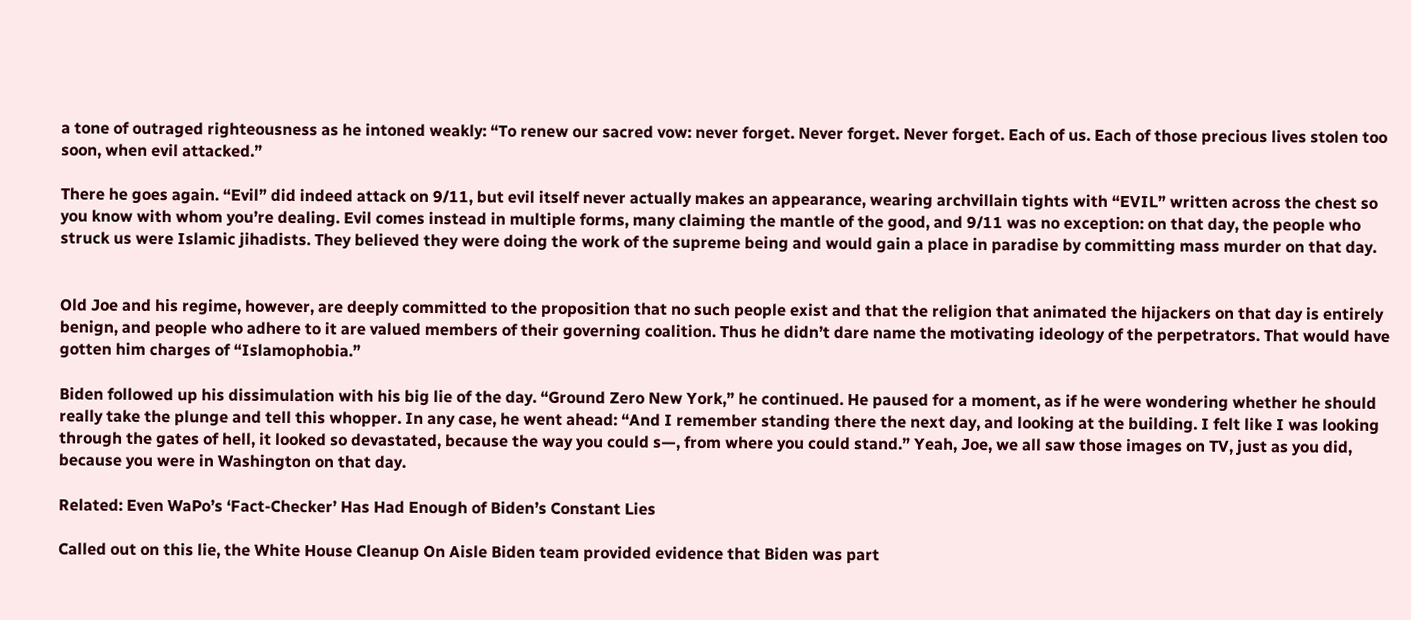a tone of outraged righteousness as he intoned weakly: “To renew our sacred vow: never forget. Never forget. Never forget. Each of us. Each of those precious lives stolen too soon, when evil attacked.”

There he goes again. “Evil” did indeed attack on 9/11, but evil itself never actually makes an appearance, wearing archvillain tights with “EVIL” written across the chest so you know with whom you’re dealing. Evil comes instead in multiple forms, many claiming the mantle of the good, and 9/11 was no exception: on that day, the people who struck us were Islamic jihadists. They believed they were doing the work of the supreme being and would gain a place in paradise by committing mass murder on that day.


Old Joe and his regime, however, are deeply committed to the proposition that no such people exist and that the religion that animated the hijackers on that day is entirely benign, and people who adhere to it are valued members of their governing coalition. Thus he didn’t dare name the motivating ideology of the perpetrators. That would have gotten him charges of “Islamophobia.”

Biden followed up his dissimulation with his big lie of the day. “Ground Zero New York,” he continued. He paused for a moment, as if he were wondering whether he should really take the plunge and tell this whopper. In any case, he went ahead: “And I remember standing there the next day, and looking at the building. I felt like I was looking through the gates of hell, it looked so devastated, because the way you could s—, from where you could stand.” Yeah, Joe, we all saw those images on TV, just as you did, because you were in Washington on that day.

Related: Even WaPo’s ‘Fact-Checker’ Has Had Enough of Biden’s Constant Lies

Called out on this lie, the White House Cleanup On Aisle Biden team provided evidence that Biden was part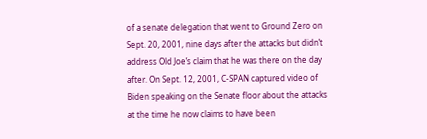of a senate delegation that went to Ground Zero on Sept. 20, 2001, nine days after the attacks but didn’t address Old Joe’s claim that he was there on the day after. On Sept. 12, 2001, C-SPAN captured video of Biden speaking on the Senate floor about the attacks at the time he now claims to have been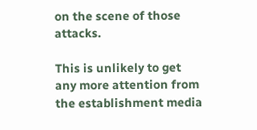on the scene of those attacks.

This is unlikely to get any more attention from the establishment media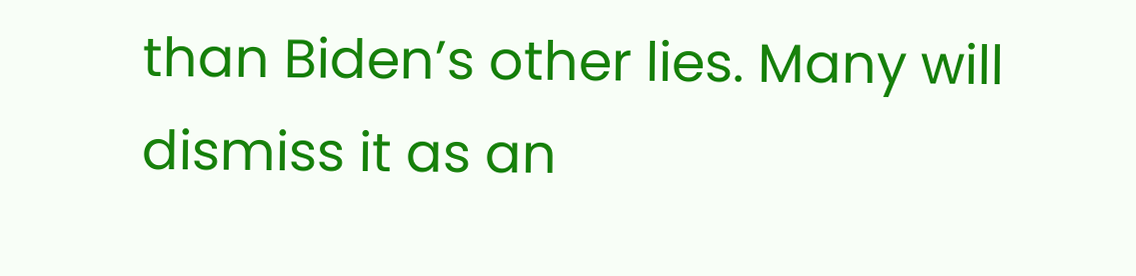than Biden’s other lies. Many will dismiss it as an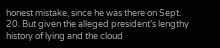honest mistake, since he was there on Sept. 20. But given the alleged president’s lengthy history of lying and the cloud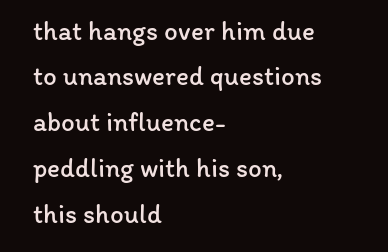that hangs over him due to unanswered questions about influence-peddling with his son, this should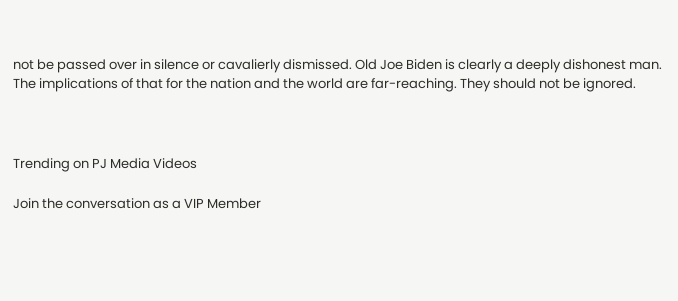not be passed over in silence or cavalierly dismissed. Old Joe Biden is clearly a deeply dishonest man. The implications of that for the nation and the world are far-reaching. They should not be ignored.



Trending on PJ Media Videos

Join the conversation as a VIP Member